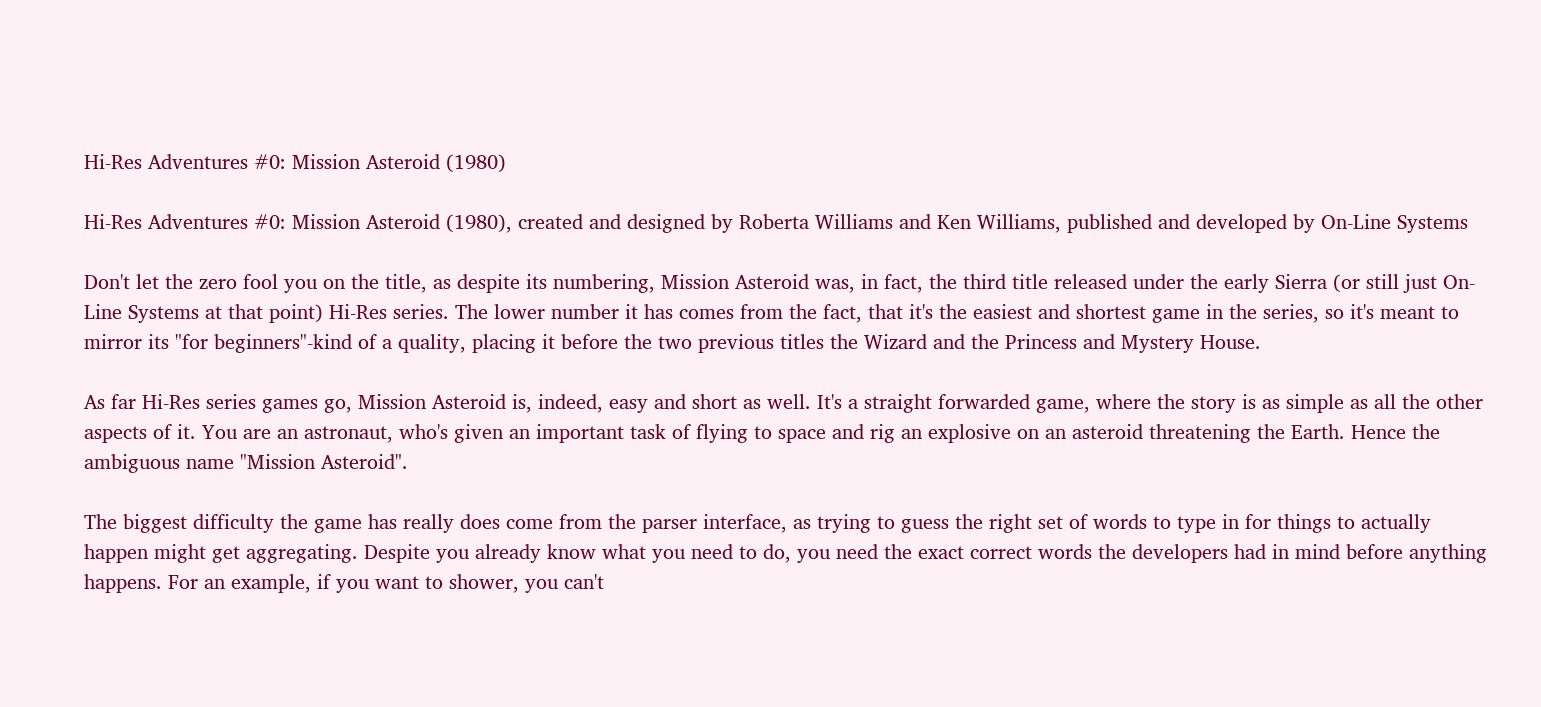Hi-Res Adventures #0: Mission Asteroid (1980)

Hi-Res Adventures #0: Mission Asteroid (1980), created and designed by Roberta Williams and Ken Williams, published and developed by On-Line Systems

Don't let the zero fool you on the title, as despite its numbering, Mission Asteroid was, in fact, the third title released under the early Sierra (or still just On-Line Systems at that point) Hi-Res series. The lower number it has comes from the fact, that it's the easiest and shortest game in the series, so it's meant to mirror its "for beginners"-kind of a quality, placing it before the two previous titles the Wizard and the Princess and Mystery House.

As far Hi-Res series games go, Mission Asteroid is, indeed, easy and short as well. It's a straight forwarded game, where the story is as simple as all the other aspects of it. You are an astronaut, who's given an important task of flying to space and rig an explosive on an asteroid threatening the Earth. Hence the ambiguous name "Mission Asteroid".

The biggest difficulty the game has really does come from the parser interface, as trying to guess the right set of words to type in for things to actually happen might get aggregating. Despite you already know what you need to do, you need the exact correct words the developers had in mind before anything happens. For an example, if you want to shower, you can't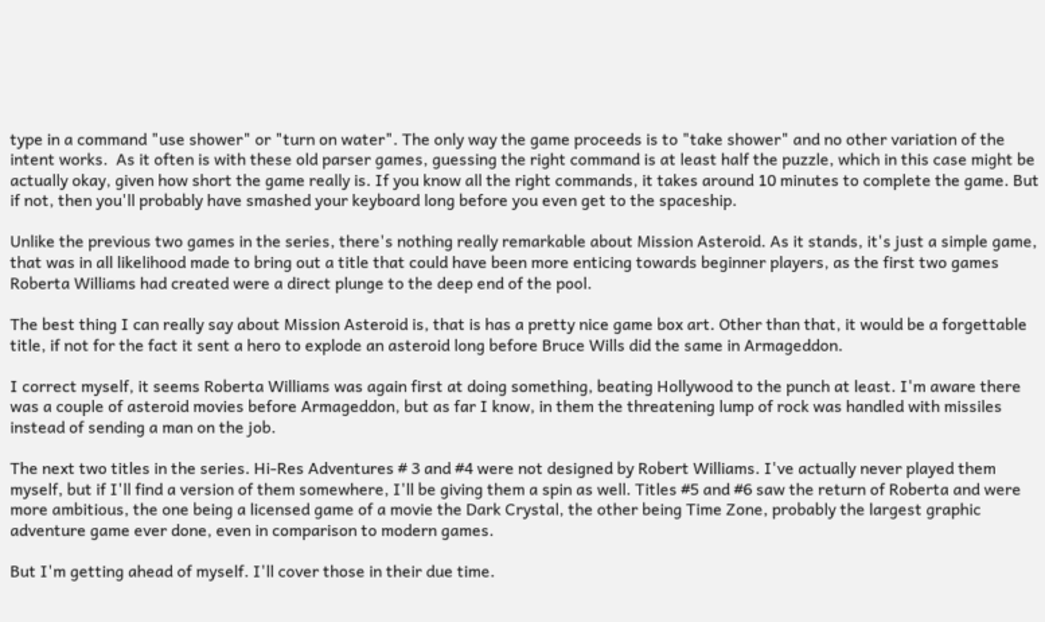type in a command "use shower" or "turn on water". The only way the game proceeds is to "take shower" and no other variation of the intent works.  As it often is with these old parser games, guessing the right command is at least half the puzzle, which in this case might be actually okay, given how short the game really is. If you know all the right commands, it takes around 10 minutes to complete the game. But if not, then you'll probably have smashed your keyboard long before you even get to the spaceship.

Unlike the previous two games in the series, there's nothing really remarkable about Mission Asteroid. As it stands, it's just a simple game, that was in all likelihood made to bring out a title that could have been more enticing towards beginner players, as the first two games Roberta Williams had created were a direct plunge to the deep end of the pool.

The best thing I can really say about Mission Asteroid is, that is has a pretty nice game box art. Other than that, it would be a forgettable title, if not for the fact it sent a hero to explode an asteroid long before Bruce Wills did the same in Armageddon.

I correct myself, it seems Roberta Williams was again first at doing something, beating Hollywood to the punch at least. I'm aware there was a couple of asteroid movies before Armageddon, but as far I know, in them the threatening lump of rock was handled with missiles instead of sending a man on the job.

The next two titles in the series. Hi-Res Adventures # 3 and #4 were not designed by Robert Williams. I've actually never played them myself, but if I'll find a version of them somewhere, I'll be giving them a spin as well. Titles #5 and #6 saw the return of Roberta and were more ambitious, the one being a licensed game of a movie the Dark Crystal, the other being Time Zone, probably the largest graphic adventure game ever done, even in comparison to modern games.

But I'm getting ahead of myself. I'll cover those in their due time.